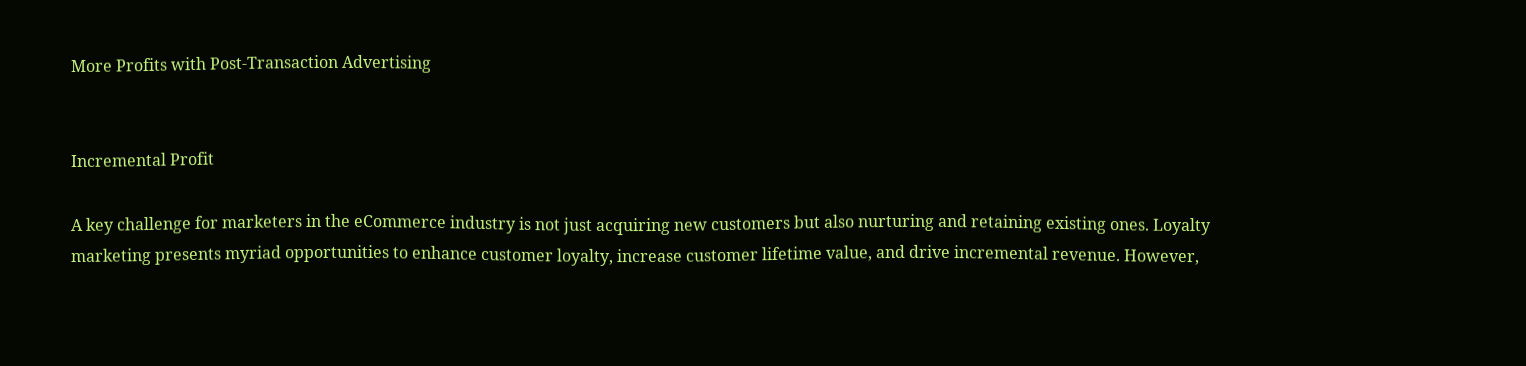More Profits with Post-Transaction Advertising


Incremental Profit

A key challenge for marketers in the eCommerce industry is not just acquiring new customers but also nurturing and retaining existing ones. Loyalty marketing presents myriad opportunities to enhance customer loyalty, increase customer lifetime value, and drive incremental revenue. However,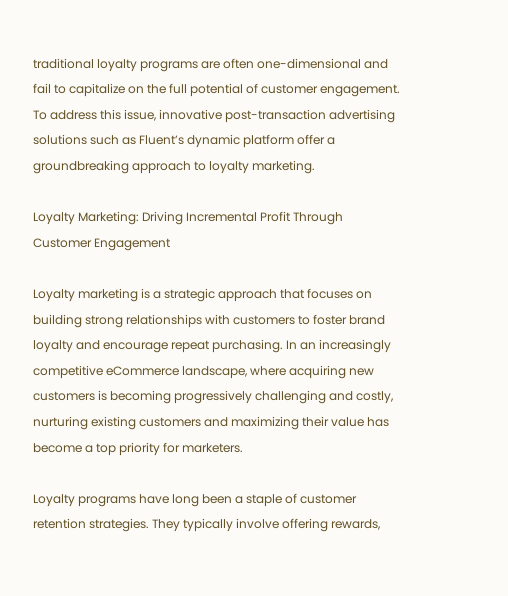traditional loyalty programs are often one-dimensional and fail to capitalize on the full potential of customer engagement. To address this issue, innovative post-transaction advertising solutions such as Fluent’s dynamic platform offer a groundbreaking approach to loyalty marketing.

Loyalty Marketing: Driving Incremental Profit Through Customer Engagement

Loyalty marketing is a strategic approach that focuses on building strong relationships with customers to foster brand loyalty and encourage repeat purchasing. In an increasingly competitive eCommerce landscape, where acquiring new customers is becoming progressively challenging and costly, nurturing existing customers and maximizing their value has become a top priority for marketers.

Loyalty programs have long been a staple of customer retention strategies. They typically involve offering rewards,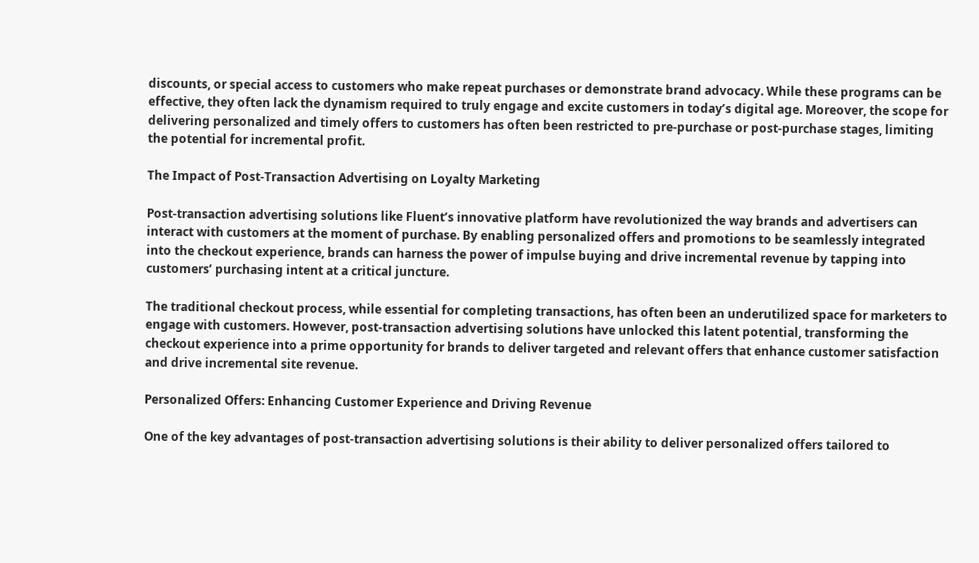discounts, or special access to customers who make repeat purchases or demonstrate brand advocacy. While these programs can be effective, they often lack the dynamism required to truly engage and excite customers in today’s digital age. Moreover, the scope for delivering personalized and timely offers to customers has often been restricted to pre-purchase or post-purchase stages, limiting the potential for incremental profit.

The Impact of Post-Transaction Advertising on Loyalty Marketing

Post-transaction advertising solutions like Fluent’s innovative platform have revolutionized the way brands and advertisers can interact with customers at the moment of purchase. By enabling personalized offers and promotions to be seamlessly integrated into the checkout experience, brands can harness the power of impulse buying and drive incremental revenue by tapping into customers’ purchasing intent at a critical juncture.

The traditional checkout process, while essential for completing transactions, has often been an underutilized space for marketers to engage with customers. However, post-transaction advertising solutions have unlocked this latent potential, transforming the checkout experience into a prime opportunity for brands to deliver targeted and relevant offers that enhance customer satisfaction and drive incremental site revenue.

Personalized Offers: Enhancing Customer Experience and Driving Revenue

One of the key advantages of post-transaction advertising solutions is their ability to deliver personalized offers tailored to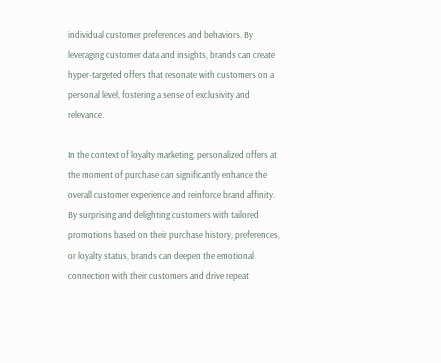individual customer preferences and behaviors. By leveraging customer data and insights, brands can create hyper-targeted offers that resonate with customers on a personal level, fostering a sense of exclusivity and relevance.

In the context of loyalty marketing, personalized offers at the moment of purchase can significantly enhance the overall customer experience and reinforce brand affinity. By surprising and delighting customers with tailored promotions based on their purchase history, preferences, or loyalty status, brands can deepen the emotional connection with their customers and drive repeat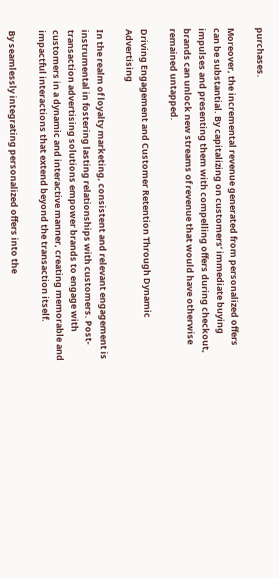purchases.

Moreover, the incremental revenue generated from personalized offers can be substantial. By capitalizing on customers’ immediate buying impulses and presenting them with compelling offers during checkout, brands can unlock new streams of revenue that would have otherwise remained untapped.

Driving Engagement and Customer Retention Through Dynamic Advertising

In the realm of loyalty marketing, consistent and relevant engagement is instrumental in fostering lasting relationships with customers. Post-transaction advertising solutions empower brands to engage with customers in a dynamic and interactive manner, creating memorable and impactful interactions that extend beyond the transaction itself.

By seamlessly integrating personalized offers into the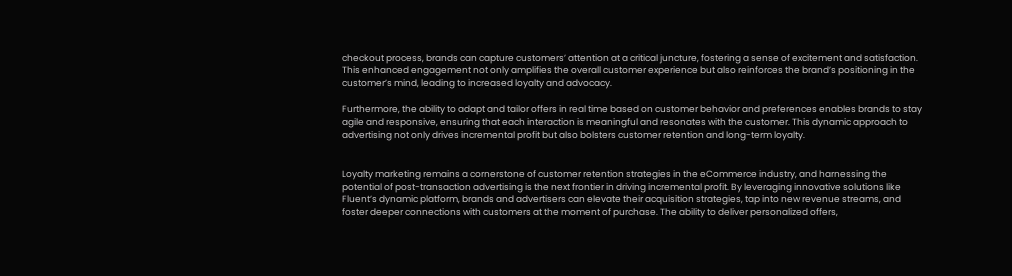checkout process, brands can capture customers’ attention at a critical juncture, fostering a sense of excitement and satisfaction. This enhanced engagement not only amplifies the overall customer experience but also reinforces the brand’s positioning in the customer’s mind, leading to increased loyalty and advocacy.

Furthermore, the ability to adapt and tailor offers in real time based on customer behavior and preferences enables brands to stay agile and responsive, ensuring that each interaction is meaningful and resonates with the customer. This dynamic approach to advertising not only drives incremental profit but also bolsters customer retention and long-term loyalty.


Loyalty marketing remains a cornerstone of customer retention strategies in the eCommerce industry, and harnessing the potential of post-transaction advertising is the next frontier in driving incremental profit. By leveraging innovative solutions like Fluent’s dynamic platform, brands and advertisers can elevate their acquisition strategies, tap into new revenue streams, and foster deeper connections with customers at the moment of purchase. The ability to deliver personalized offers,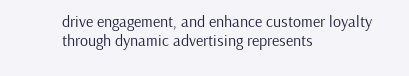drive engagement, and enhance customer loyalty through dynamic advertising represents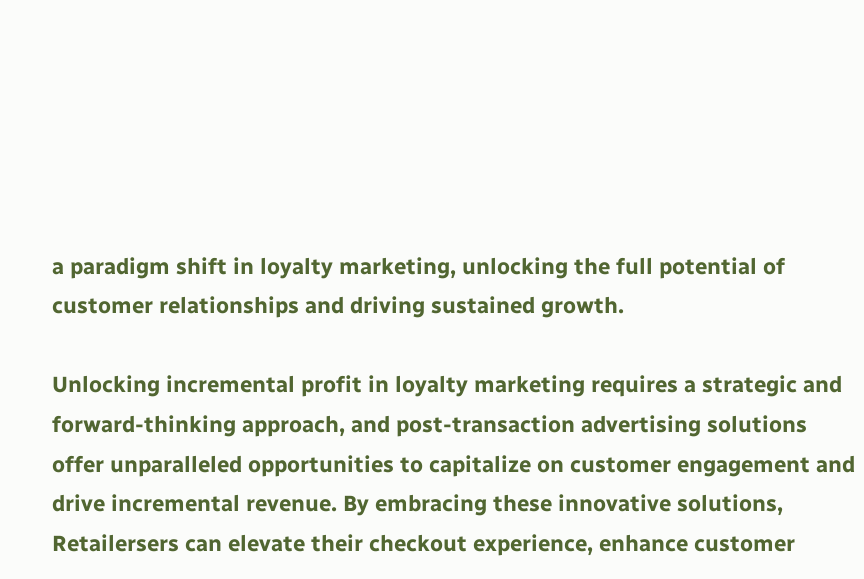a paradigm shift in loyalty marketing, unlocking the full potential of customer relationships and driving sustained growth.

Unlocking incremental profit in loyalty marketing requires a strategic and forward-thinking approach, and post-transaction advertising solutions offer unparalleled opportunities to capitalize on customer engagement and drive incremental revenue. By embracing these innovative solutions, Retailersers can elevate their checkout experience, enhance customer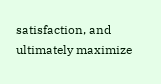satisfaction, and ultimately maximize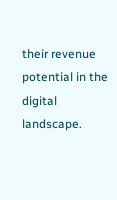their revenue potential in the digital landscape.